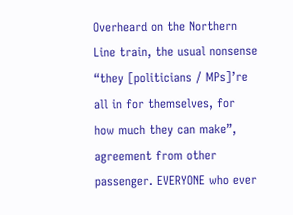Overheard on the Northern Line train, the usual nonsense “they [politicians / MPs]’re all in for themselves, for how much they can make”, agreement from other passenger. EVERYONE who ever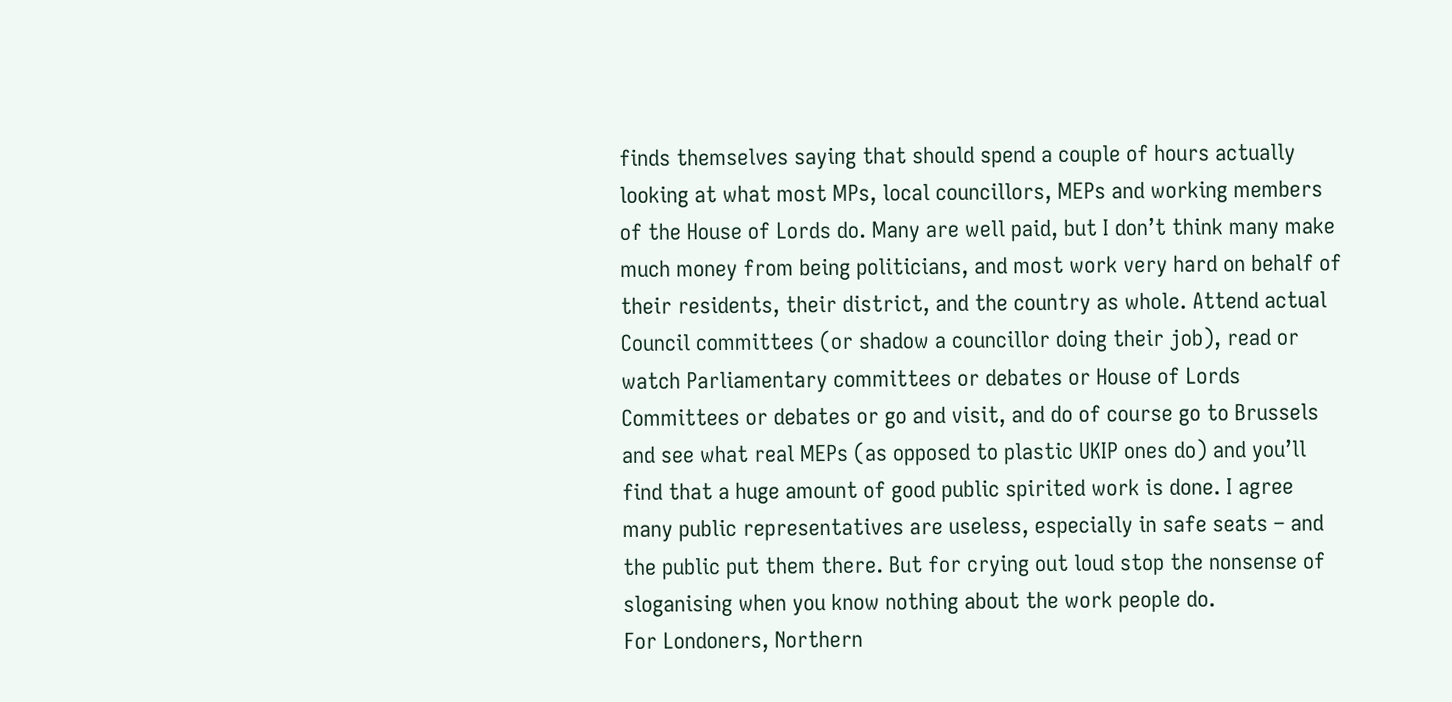finds themselves saying that should spend a couple of hours actually looking at what most MPs, local councillors, MEPs and working members of the House of Lords do. Many are well paid, but I don’t think many make much money from being politicians, and most work very hard on behalf of their residents, their district, and the country as whole. Attend actual Council committees (or shadow a councillor doing their job), read or watch Parliamentary committees or debates or House of Lords Committees or debates or go and visit, and do of course go to Brussels and see what real MEPs (as opposed to plastic UKIP ones do) and you’ll find that a huge amount of good public spirited work is done. I agree many public representatives are useless, especially in safe seats – and the public put them there. But for crying out loud stop the nonsense of sloganising when you know nothing about the work people do.
For Londoners, Northern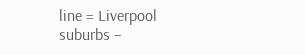line = Liverpool suburbs –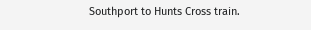Southport to Hunts Cross train.